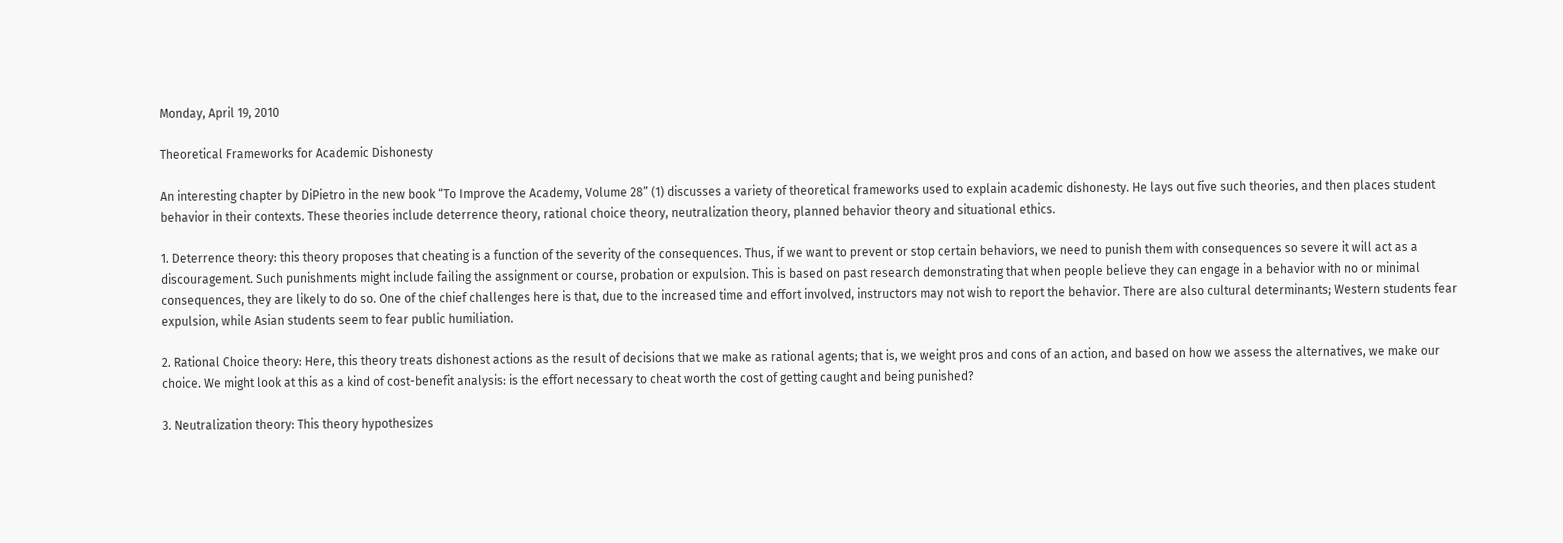Monday, April 19, 2010

Theoretical Frameworks for Academic Dishonesty

An interesting chapter by DiPietro in the new book “To Improve the Academy, Volume 28” (1) discusses a variety of theoretical frameworks used to explain academic dishonesty. He lays out five such theories, and then places student behavior in their contexts. These theories include deterrence theory, rational choice theory, neutralization theory, planned behavior theory and situational ethics.

1. Deterrence theory: this theory proposes that cheating is a function of the severity of the consequences. Thus, if we want to prevent or stop certain behaviors, we need to punish them with consequences so severe it will act as a discouragement. Such punishments might include failing the assignment or course, probation or expulsion. This is based on past research demonstrating that when people believe they can engage in a behavior with no or minimal consequences, they are likely to do so. One of the chief challenges here is that, due to the increased time and effort involved, instructors may not wish to report the behavior. There are also cultural determinants; Western students fear expulsion, while Asian students seem to fear public humiliation.

2. Rational Choice theory: Here, this theory treats dishonest actions as the result of decisions that we make as rational agents; that is, we weight pros and cons of an action, and based on how we assess the alternatives, we make our choice. We might look at this as a kind of cost-benefit analysis: is the effort necessary to cheat worth the cost of getting caught and being punished?

3. Neutralization theory: This theory hypothesizes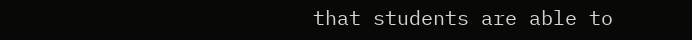that students are able to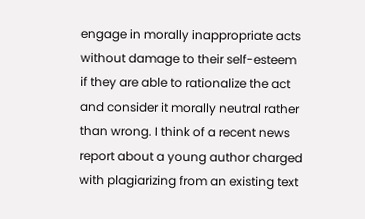engage in morally inappropriate acts without damage to their self-esteem if they are able to rationalize the act and consider it morally neutral rather than wrong. I think of a recent news report about a young author charged with plagiarizing from an existing text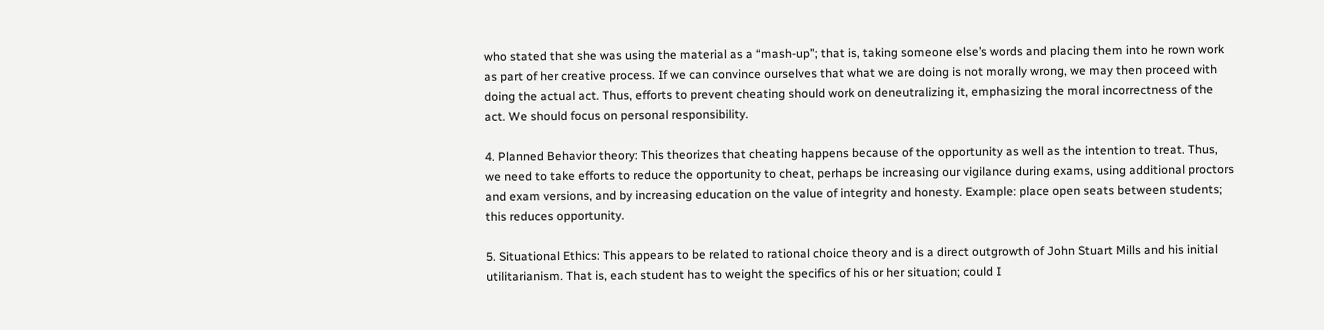who stated that she was using the material as a “mash-up”; that is, taking someone else’s words and placing them into he rown work as part of her creative process. If we can convince ourselves that what we are doing is not morally wrong, we may then proceed with doing the actual act. Thus, efforts to prevent cheating should work on deneutralizing it, emphasizing the moral incorrectness of the act. We should focus on personal responsibility.

4. Planned Behavior theory: This theorizes that cheating happens because of the opportunity as well as the intention to treat. Thus, we need to take efforts to reduce the opportunity to cheat, perhaps be increasing our vigilance during exams, using additional proctors and exam versions, and by increasing education on the value of integrity and honesty. Example: place open seats between students; this reduces opportunity.

5. Situational Ethics: This appears to be related to rational choice theory and is a direct outgrowth of John Stuart Mills and his initial utilitarianism. That is, each student has to weight the specifics of his or her situation; could I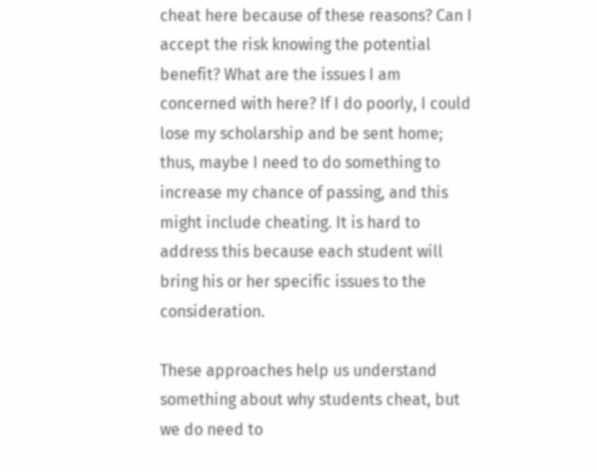cheat here because of these reasons? Can I accept the risk knowing the potential benefit? What are the issues I am concerned with here? If I do poorly, I could lose my scholarship and be sent home; thus, maybe I need to do something to increase my chance of passing, and this might include cheating. It is hard to address this because each student will bring his or her specific issues to the consideration.

These approaches help us understand something about why students cheat, but we do need to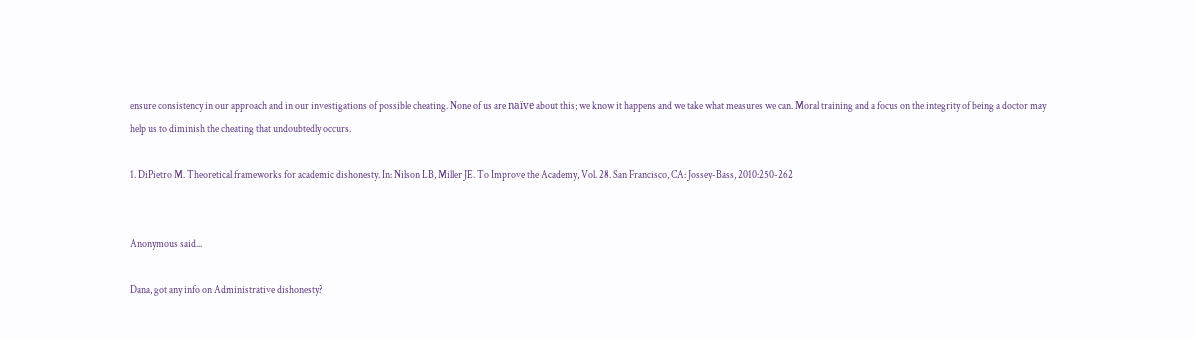ensure consistency in our approach and in our investigations of possible cheating. None of us are naïve about this; we know it happens and we take what measures we can. Moral training and a focus on the integrity of being a doctor may help us to diminish the cheating that undoubtedly occurs.

1. DiPietro M. Theoretical frameworks for academic dishonesty. In: Nilson LB, Miller JE. To Improve the Academy, Vol. 28. San Francisco, CA: Jossey-Bass, 2010:250-262


Anonymous said...

Dana, got any info on Administrative dishonesty?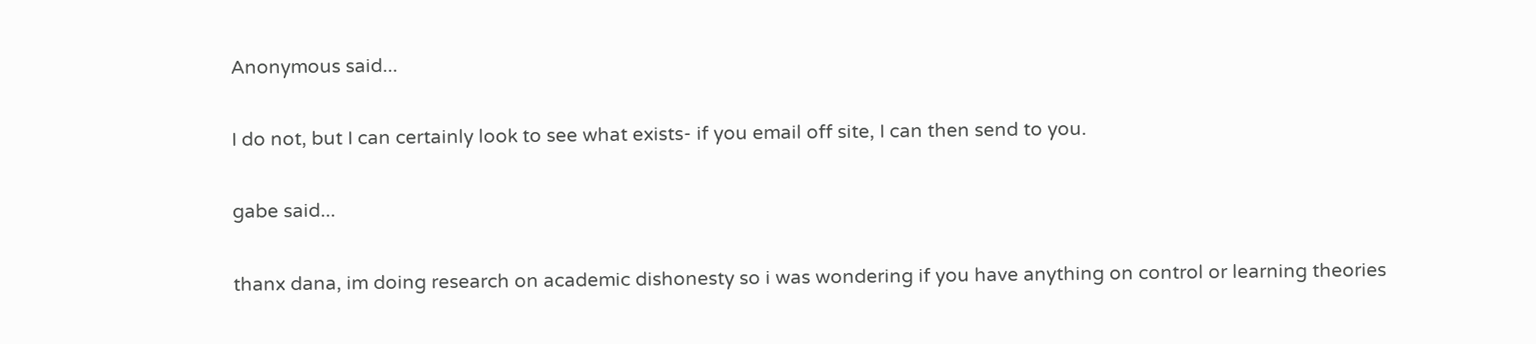Anonymous said...

I do not, but I can certainly look to see what exists- if you email off site, I can then send to you.

gabe said...

thanx dana, im doing research on academic dishonesty so i was wondering if you have anything on control or learning theories